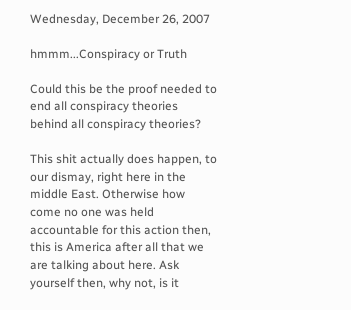Wednesday, December 26, 2007

hmmm...Conspiracy or Truth

Could this be the proof needed to end all conspiracy theories behind all conspiracy theories?

This shit actually does happen, to our dismay, right here in the middle East. Otherwise how come no one was held accountable for this action then, this is America after all that we are talking about here. Ask yourself then, why not, is it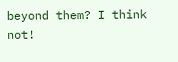beyond them? I think not!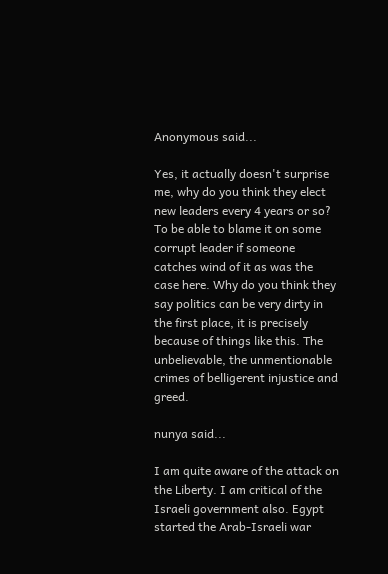Anonymous said...

Yes, it actually doesn't surprise me, why do you think they elect new leaders every 4 years or so? To be able to blame it on some corrupt leader if someone catches wind of it as was the case here. Why do you think they say politics can be very dirty in the first place, it is precisely because of things like this. The unbelievable, the unmentionable crimes of belligerent injustice and greed.

nunya said...

I am quite aware of the attack on the Liberty. I am critical of the Israeli government also. Egypt started the Arab-Israeli war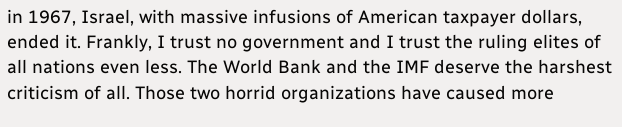in 1967, Israel, with massive infusions of American taxpayer dollars, ended it. Frankly, I trust no government and I trust the ruling elites of all nations even less. The World Bank and the IMF deserve the harshest criticism of all. Those two horrid organizations have caused more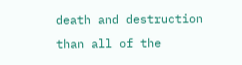death and destruction than all of the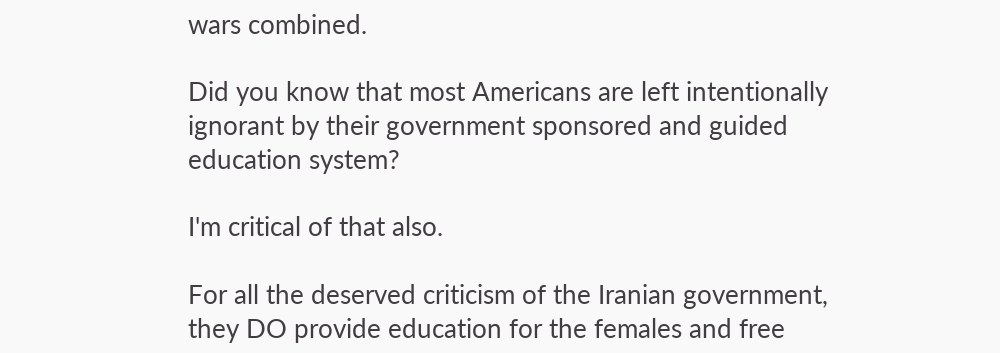wars combined.

Did you know that most Americans are left intentionally ignorant by their government sponsored and guided education system?

I'm critical of that also.

For all the deserved criticism of the Iranian government, they DO provide education for the females and free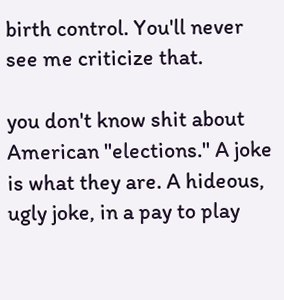birth control. You'll never see me criticize that.

you don't know shit about American "elections." A joke is what they are. A hideous, ugly joke, in a pay to play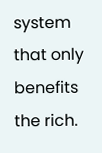system that only benefits the rich.